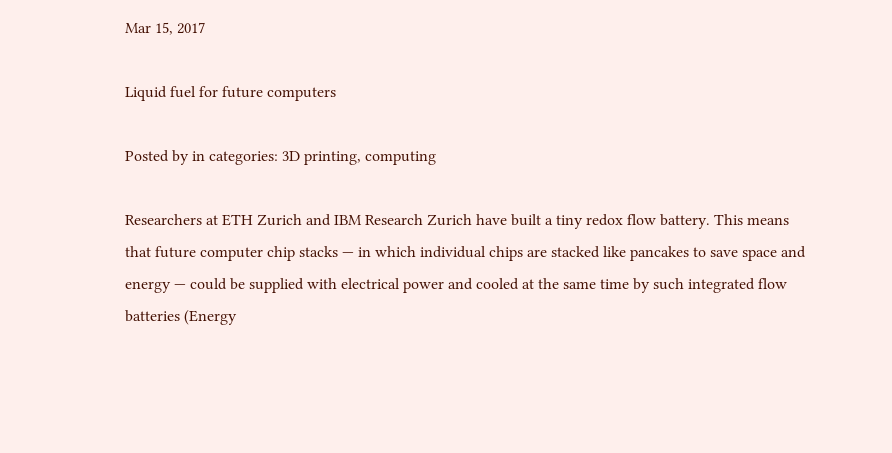Mar 15, 2017

Liquid fuel for future computers

Posted by in categories: 3D printing, computing

Researchers at ETH Zurich and IBM Research Zurich have built a tiny redox flow battery. This means that future computer chip stacks — in which individual chips are stacked like pancakes to save space and energy — could be supplied with electrical power and cooled at the same time by such integrated flow batteries (Energy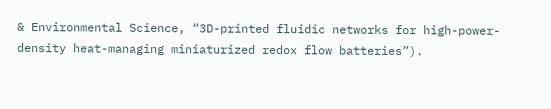& Environmental Science, “3D-printed fluidic networks for high-power-density heat-managing miniaturized redox flow batteries”).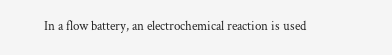In a flow battery, an electrochemical reaction is used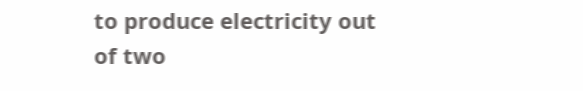to produce electricity out of two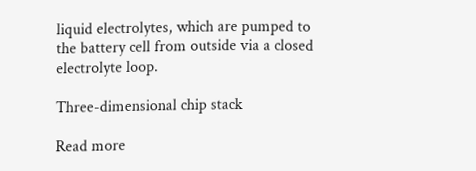liquid electrolytes, which are pumped to the battery cell from outside via a closed electrolyte loop.

Three-dimensional chip stack

Read more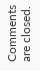Comments are closed.